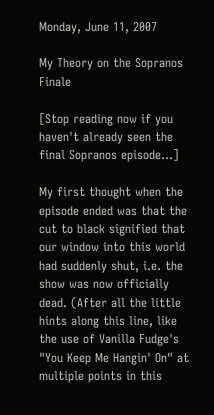Monday, June 11, 2007

My Theory on the Sopranos Finale

[Stop reading now if you haven't already seen the final Sopranos episode...]

My first thought when the episode ended was that the cut to black signified that our window into this world had suddenly shut, i.e. the show was now officially dead. (After all the little hints along this line, like the use of Vanilla Fudge's "You Keep Me Hangin' On" at multiple points in this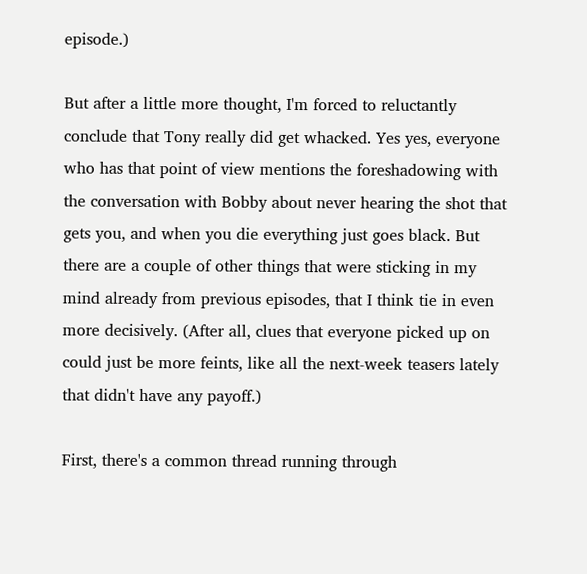episode.)

But after a little more thought, I'm forced to reluctantly conclude that Tony really did get whacked. Yes yes, everyone who has that point of view mentions the foreshadowing with the conversation with Bobby about never hearing the shot that gets you, and when you die everything just goes black. But there are a couple of other things that were sticking in my mind already from previous episodes, that I think tie in even more decisively. (After all, clues that everyone picked up on could just be more feints, like all the next-week teasers lately that didn't have any payoff.)

First, there's a common thread running through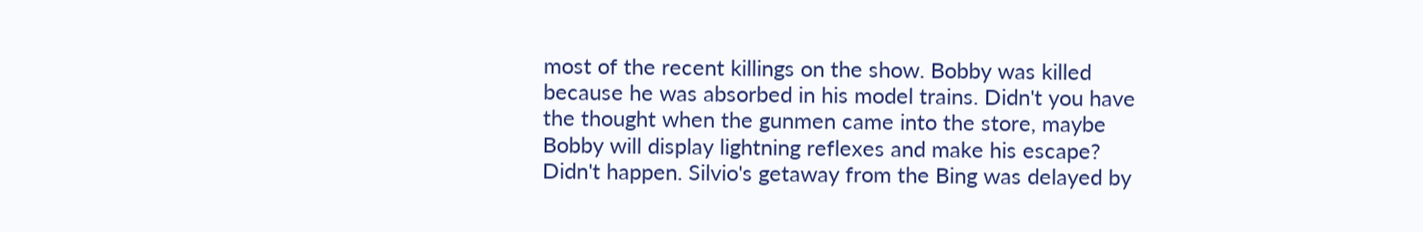most of the recent killings on the show. Bobby was killed because he was absorbed in his model trains. Didn't you have the thought when the gunmen came into the store, maybe Bobby will display lightning reflexes and make his escape? Didn't happen. Silvio's getaway from the Bing was delayed by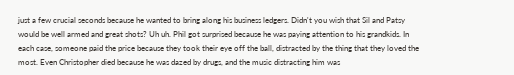just a few crucial seconds because he wanted to bring along his business ledgers. Didn't you wish that Sil and Patsy would be well armed and great shots? Uh uh. Phil got surprised because he was paying attention to his grandkids. In each case, someone paid the price because they took their eye off the ball, distracted by the thing that they loved the most. Even Christopher died because he was dazed by drugs, and the music distracting him was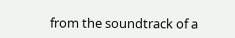from the soundtrack of a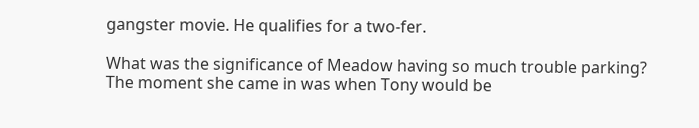gangster movie. He qualifies for a two-fer.

What was the significance of Meadow having so much trouble parking? The moment she came in was when Tony would be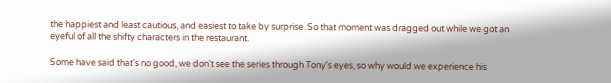the happiest and least cautious, and easiest to take by surprise. So that moment was dragged out while we got an eyeful of all the shifty characters in the restaurant.

Some have said that's no good, we don't see the series through Tony's eyes, so why would we experience his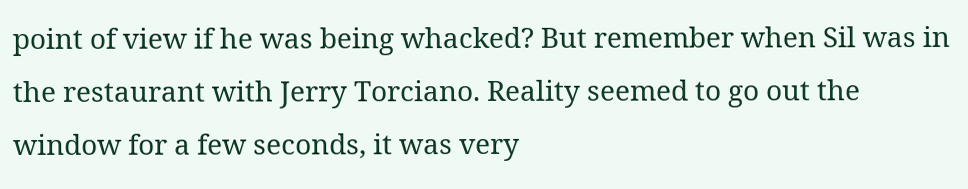point of view if he was being whacked? But remember when Sil was in the restaurant with Jerry Torciano. Reality seemed to go out the window for a few seconds, it was very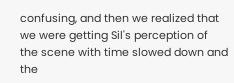confusing, and then we realized that we were getting Sil's perception of the scene with time slowed down and the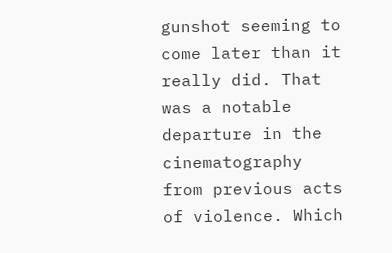gunshot seeming to come later than it really did. That was a notable departure in the cinematography from previous acts of violence. Which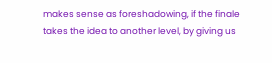makes sense as foreshadowing, if the finale takes the idea to another level, by giving us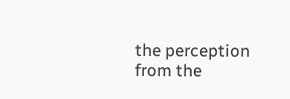the perception from the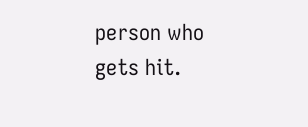person who gets hit.